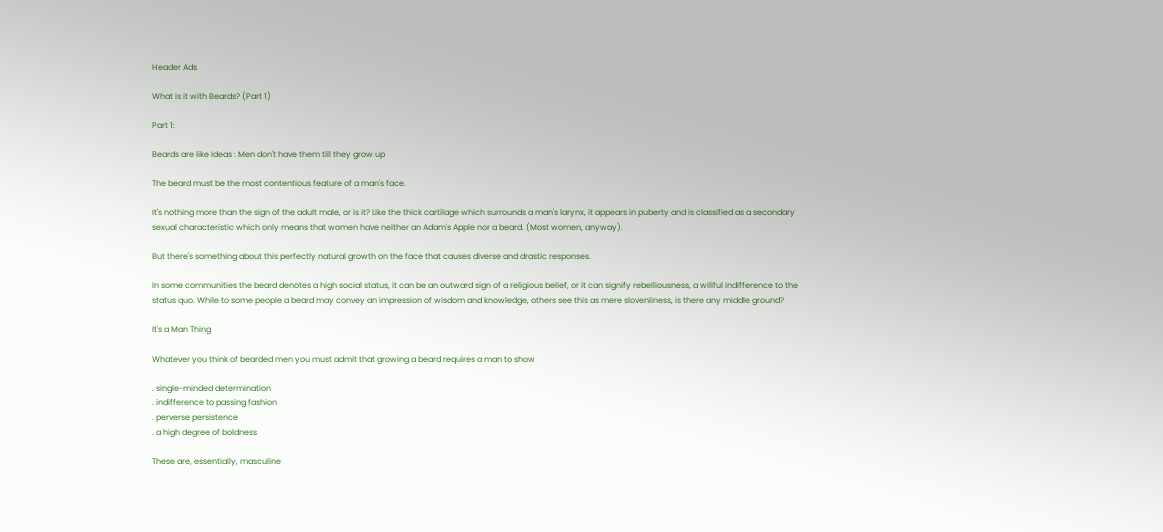Header Ads

What is it with Beards? (Part 1)

Part 1:

Beards are like Ideas : Men don't have them till they grow up

The beard must be the most contentious feature of a man's face.

It's nothing more than the sign of the adult male, or is it? Like the thick cartilage which surrounds a man's larynx, it appears in puberty and is classified as a secondary sexual characteristic which only means that women have neither an Adam's Apple nor a beard. (Most women, anyway).

But there's something about this perfectly natural growth on the face that causes diverse and drastic responses.

In some communities the beard denotes a high social status, it can be an outward sign of a religious belief, or it can signify rebelliousness, a willful indifference to the status quo. While to some people a beard may convey an impression of wisdom and knowledge, others see this as mere slovenliness, is there any middle ground?

It's a Man Thing

Whatever you think of bearded men you must admit that growing a beard requires a man to show

. single-minded determination
. indifference to passing fashion
. perverse persistence
. a high degree of boldness

These are, essentially, masculine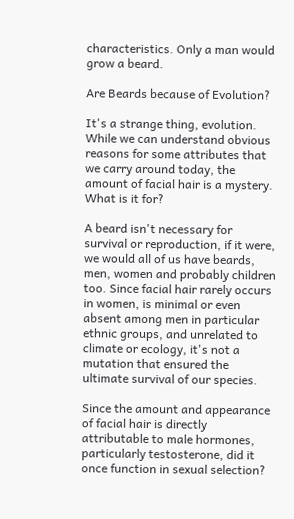characteristics. Only a man would grow a beard.

Are Beards because of Evolution?

It's a strange thing, evolution. While we can understand obvious reasons for some attributes that we carry around today, the amount of facial hair is a mystery. What is it for?

A beard isn't necessary for survival or reproduction, if it were, we would all of us have beards, men, women and probably children too. Since facial hair rarely occurs in women, is minimal or even absent among men in particular ethnic groups, and unrelated to climate or ecology, it's not a mutation that ensured the ultimate survival of our species.

Since the amount and appearance of facial hair is directly attributable to male hormones, particularly testosterone, did it once function in sexual selection?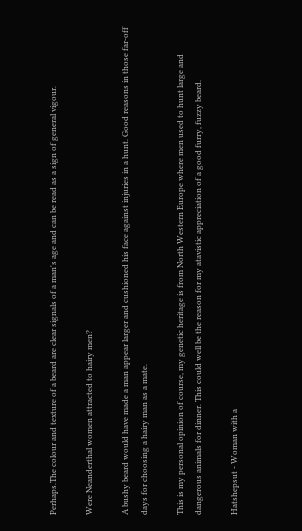Perhaps.The colour and texture of a beard are clear signals of a man's age and can be read as a sign of general vigour.

Were Neanderthal women attracted to hairy men?

A bushy beard would have made a man appear larger and cushioned his face against injuries in a hunt. Good reasons in those far-off days for choosing a hairy man as a mate.

This is my personal opinion of course, my genetic heritage is from North Western Europe where men used to hunt large and dangerous animals for dinner. This could well be the reason for my atavistic appreciation of a good furry, fuzzy beard.

Hatshepsut - Woman with a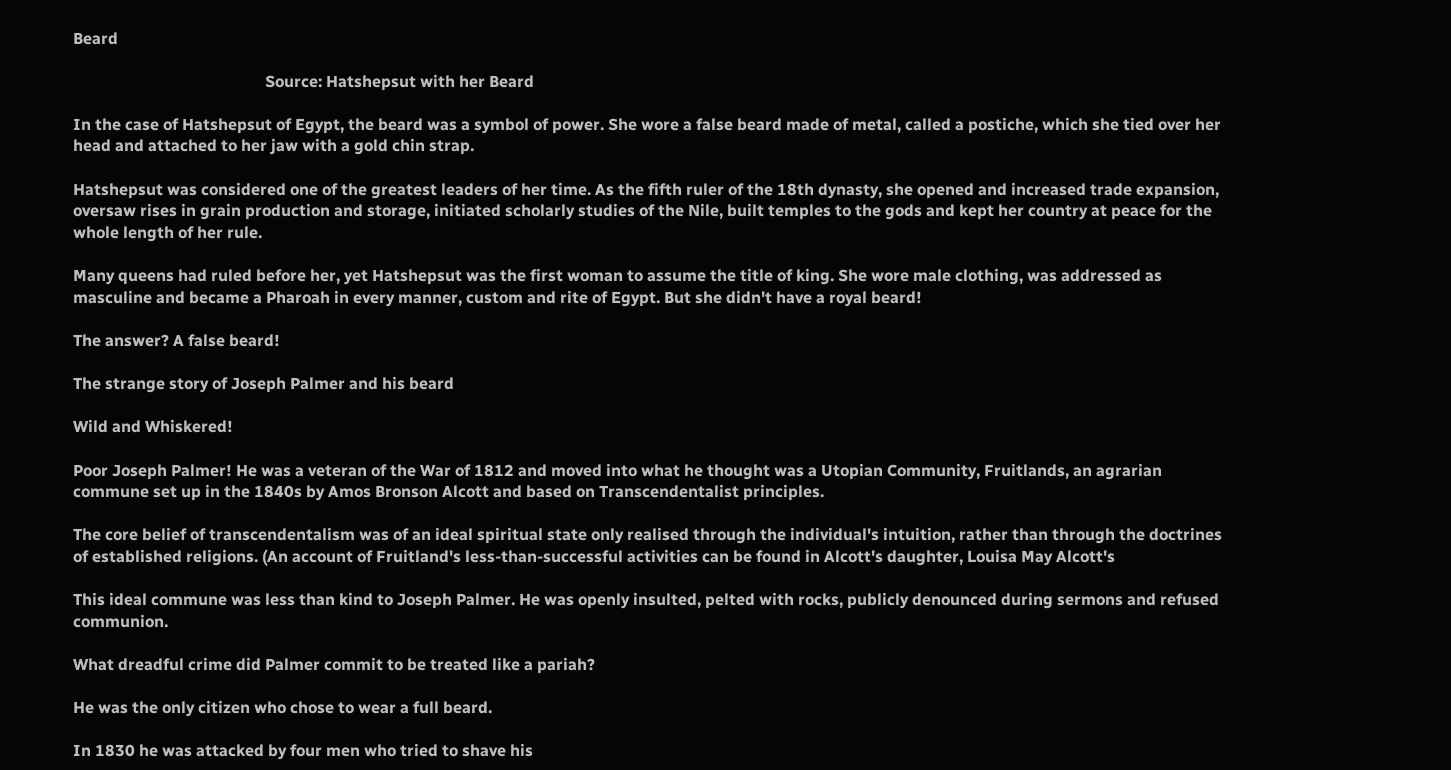Beard

                                                Source: Hatshepsut with her Beard

In the case of Hatshepsut of Egypt, the beard was a symbol of power. She wore a false beard made of metal, called a postiche, which she tied over her head and attached to her jaw with a gold chin strap.

Hatshepsut was considered one of the greatest leaders of her time. As the fifth ruler of the 18th dynasty, she opened and increased trade expansion, oversaw rises in grain production and storage, initiated scholarly studies of the Nile, built temples to the gods and kept her country at peace for the whole length of her rule.

Many queens had ruled before her, yet Hatshepsut was the first woman to assume the title of king. She wore male clothing, was addressed as masculine and became a Pharoah in every manner, custom and rite of Egypt. But she didn't have a royal beard!

The answer? A false beard!

The strange story of Joseph Palmer and his beard

Wild and Whiskered!

Poor Joseph Palmer! He was a veteran of the War of 1812 and moved into what he thought was a Utopian Community, Fruitlands, an agrarian commune set up in the 1840s by Amos Bronson Alcott and based on Transcendentalist principles.

The core belief of transcendentalism was of an ideal spiritual state only realised through the individual's intuition, rather than through the doctrines of established religions. (An account of Fruitland's less-than-successful activities can be found in Alcott's daughter, Louisa May Alcott's

This ideal commune was less than kind to Joseph Palmer. He was openly insulted, pelted with rocks, publicly denounced during sermons and refused communion.

What dreadful crime did Palmer commit to be treated like a pariah?

He was the only citizen who chose to wear a full beard.

In 1830 he was attacked by four men who tried to shave his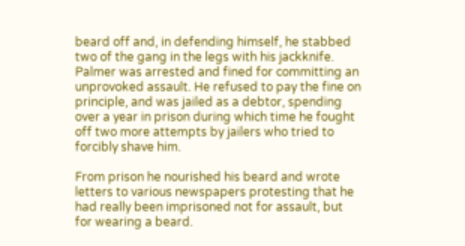beard off and, in defending himself, he stabbed two of the gang in the legs with his jackknife. Palmer was arrested and fined for committing an unprovoked assault. He refused to pay the fine on principle, and was jailed as a debtor, spending over a year in prison during which time he fought off two more attempts by jailers who tried to forcibly shave him.

From prison he nourished his beard and wrote letters to various newspapers protesting that he had really been imprisoned not for assault, but for wearing a beard.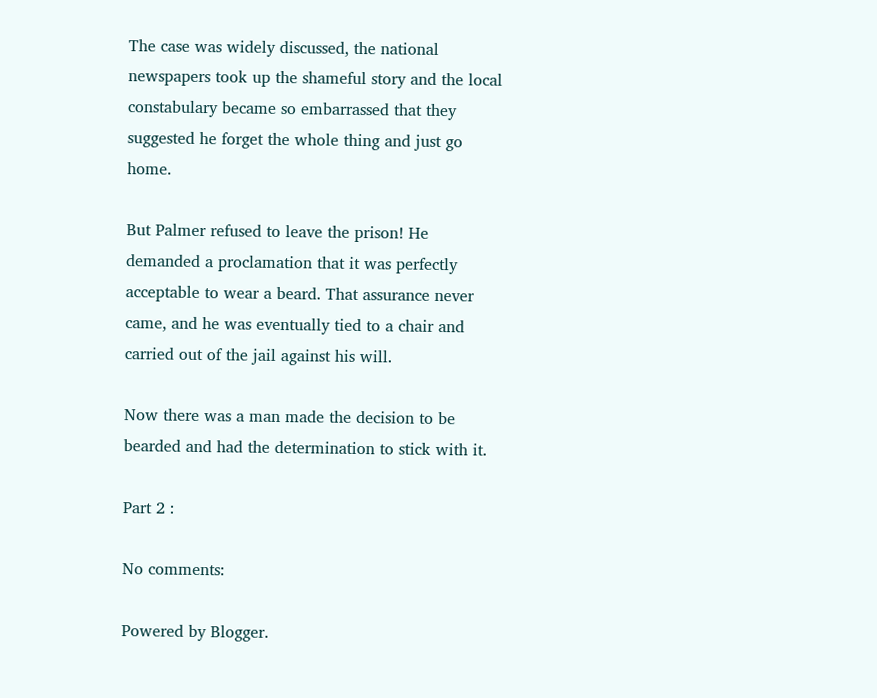The case was widely discussed, the national newspapers took up the shameful story and the local constabulary became so embarrassed that they suggested he forget the whole thing and just go home.

But Palmer refused to leave the prison! He demanded a proclamation that it was perfectly acceptable to wear a beard. That assurance never came, and he was eventually tied to a chair and carried out of the jail against his will.

Now there was a man made the decision to be bearded and had the determination to stick with it.

Part 2 :

No comments:

Powered by Blogger.